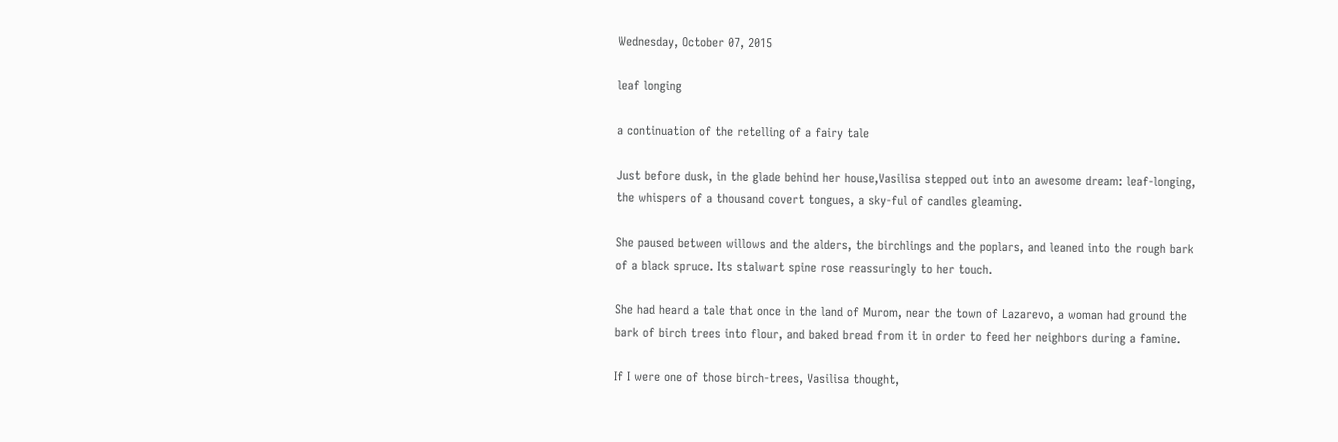Wednesday, October 07, 2015

leaf longing

a continuation of the retelling of a fairy tale

Just before dusk, in the glade behind her house,Vasilisa stepped out into an awesome dream: leaf-longing, the whispers of a thousand covert tongues, a sky-ful of candles gleaming.

She paused between willows and the alders, the birchlings and the poplars, and leaned into the rough bark of a black spruce. Its stalwart spine rose reassuringly to her touch.

She had heard a tale that once in the land of Murom, near the town of Lazarevo, a woman had ground the bark of birch trees into flour, and baked bread from it in order to feed her neighbors during a famine.

If I were one of those birch-trees, Vasilisa thought,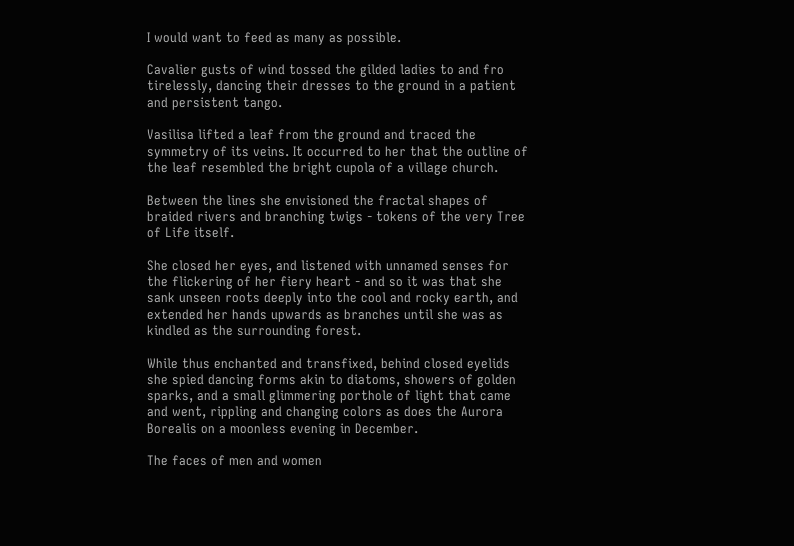I would want to feed as many as possible.

Cavalier gusts of wind tossed the gilded ladies to and fro tirelessly, dancing their dresses to the ground in a patient and persistent tango.

Vasilisa lifted a leaf from the ground and traced the symmetry of its veins. It occurred to her that the outline of the leaf resembled the bright cupola of a village church.

Between the lines she envisioned the fractal shapes of braided rivers and branching twigs - tokens of the very Tree of Life itself.

She closed her eyes, and listened with unnamed senses for the flickering of her fiery heart - and so it was that she sank unseen roots deeply into the cool and rocky earth, and extended her hands upwards as branches until she was as kindled as the surrounding forest.

While thus enchanted and transfixed, behind closed eyelids she spied dancing forms akin to diatoms, showers of golden sparks, and a small glimmering porthole of light that came and went, rippling and changing colors as does the Aurora Borealis on a moonless evening in December.

The faces of men and women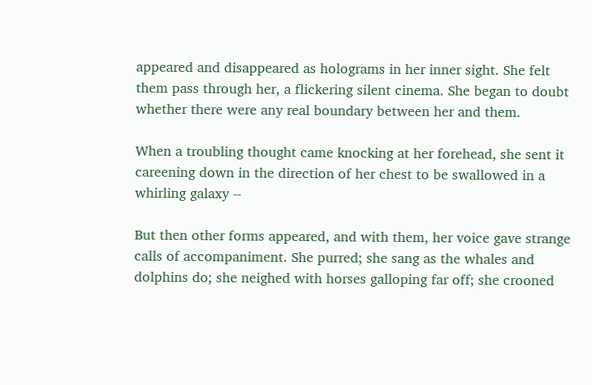appeared and disappeared as holograms in her inner sight. She felt them pass through her, a flickering silent cinema. She began to doubt whether there were any real boundary between her and them.

When a troubling thought came knocking at her forehead, she sent it careening down in the direction of her chest to be swallowed in a whirling galaxy --

But then other forms appeared, and with them, her voice gave strange calls of accompaniment. She purred; she sang as the whales and dolphins do; she neighed with horses galloping far off; she crooned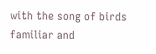with the song of birds familiar and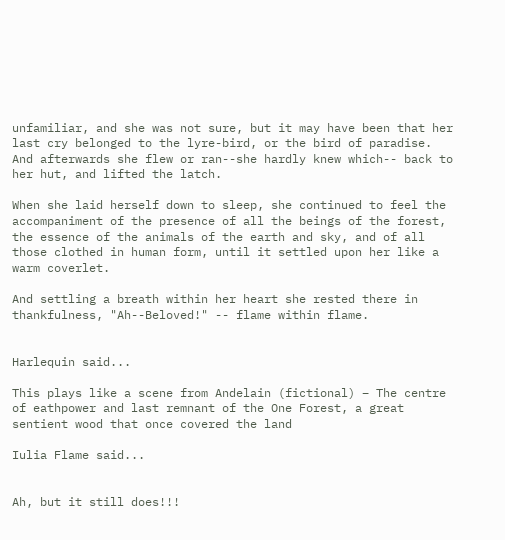unfamiliar, and she was not sure, but it may have been that her last cry belonged to the lyre-bird, or the bird of paradise. And afterwards she flew or ran--she hardly knew which-- back to her hut, and lifted the latch.

When she laid herself down to sleep, she continued to feel the accompaniment of the presence of all the beings of the forest, the essence of the animals of the earth and sky, and of all those clothed in human form, until it settled upon her like a warm coverlet.

And settling a breath within her heart she rested there in thankfulness, "Ah--Beloved!" -- flame within flame.


Harlequin said...

This plays like a scene from Andelain (fictional) – The centre of eathpower and last remnant of the One Forest, a great sentient wood that once covered the land

Iulia Flame said...


Ah, but it still does!!!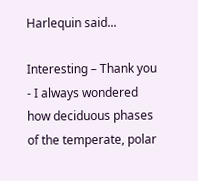Harlequin said...

Interesting – Thank you - I always wondered how deciduous phases of the temperate, polar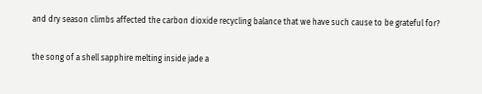and dry season climbs affected the carbon dioxide recycling balance that we have such cause to be grateful for?

the song of a shell sapphire melting inside jade a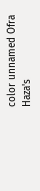color unnamed Ofra Haza's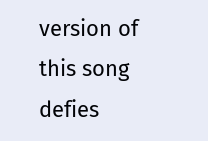version of this song defies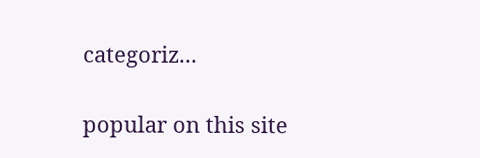categoriz...

popular on this site